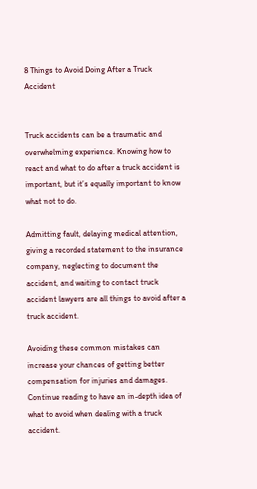8 Things to Avoid Doing After a Truck Accident


Truck accidents can be a traumatic and overwhelming experience. Knowing how to react and what to do after a truck accident is important, but it’s equally important to know what not to do.

Admitting fault, delaying medical attention, giving a recorded statement to the insurance company, neglecting to document the accident, and waiting to contact truck accident lawyers are all things to avoid after a truck accident.

Avoiding these common mistakes can increase your chances of getting better compensation for injuries and damages. Continue reading to have an in-depth idea of what to avoid when dealing with a truck accident.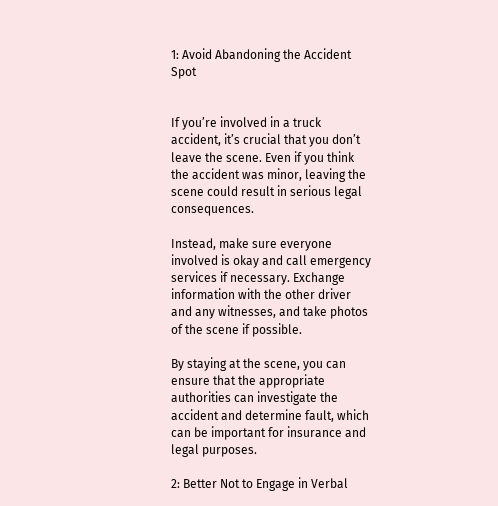1: Avoid Abandoning the Accident Spot


If you’re involved in a truck accident, it’s crucial that you don’t leave the scene. Even if you think the accident was minor, leaving the scene could result in serious legal consequences.

Instead, make sure everyone involved is okay and call emergency services if necessary. Exchange information with the other driver and any witnesses, and take photos of the scene if possible.

By staying at the scene, you can ensure that the appropriate authorities can investigate the accident and determine fault, which can be important for insurance and legal purposes.

2: Better Not to Engage in Verbal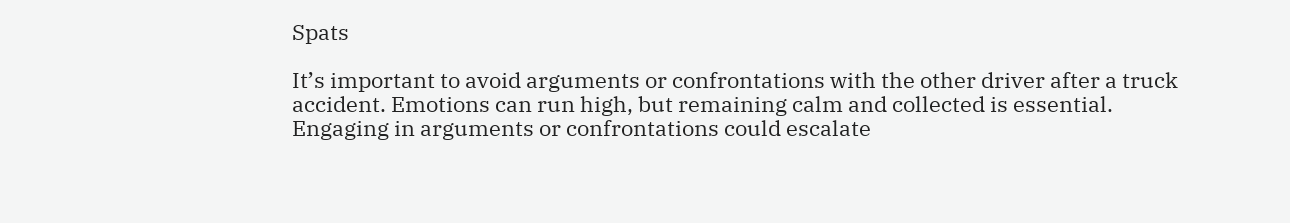Spats

It’s important to avoid arguments or confrontations with the other driver after a truck accident. Emotions can run high, but remaining calm and collected is essential. Engaging in arguments or confrontations could escalate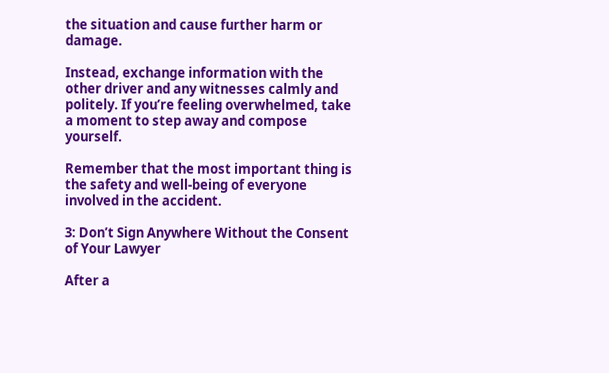the situation and cause further harm or damage.

Instead, exchange information with the other driver and any witnesses calmly and politely. If you’re feeling overwhelmed, take a moment to step away and compose yourself.

Remember that the most important thing is the safety and well-being of everyone involved in the accident.

3: Don’t Sign Anywhere Without the Consent of Your Lawyer

After a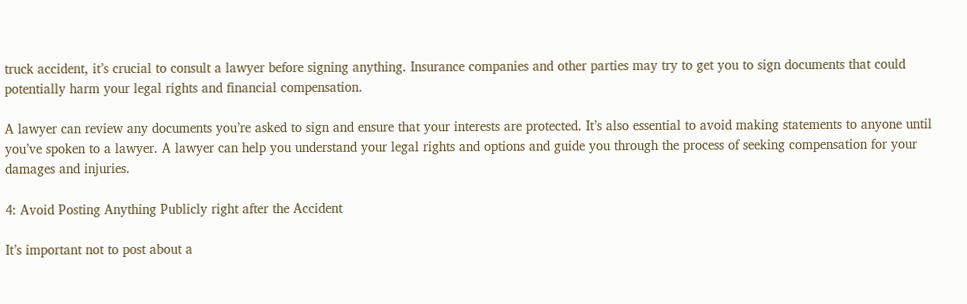truck accident, it’s crucial to consult a lawyer before signing anything. Insurance companies and other parties may try to get you to sign documents that could potentially harm your legal rights and financial compensation.

A lawyer can review any documents you’re asked to sign and ensure that your interests are protected. It’s also essential to avoid making statements to anyone until you’ve spoken to a lawyer. A lawyer can help you understand your legal rights and options and guide you through the process of seeking compensation for your damages and injuries.

4: Avoid Posting Anything Publicly right after the Accident

It’s important not to post about a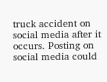truck accident on social media after it occurs. Posting on social media could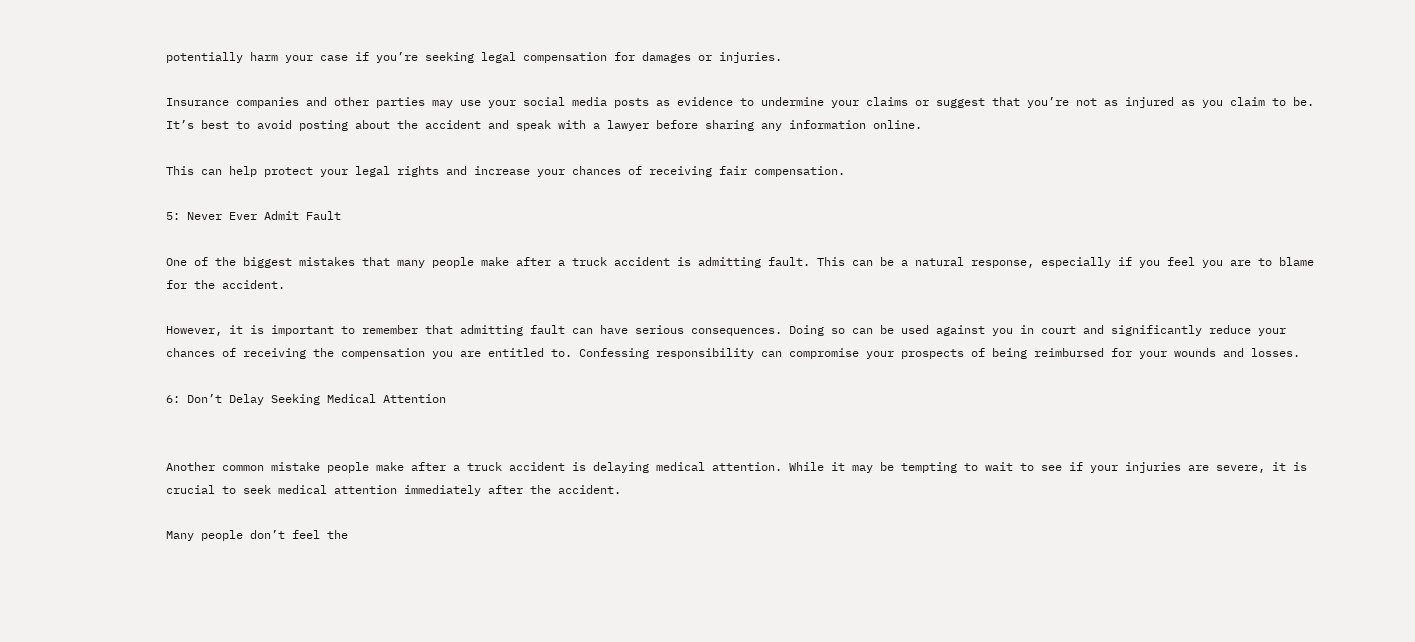potentially harm your case if you’re seeking legal compensation for damages or injuries.

Insurance companies and other parties may use your social media posts as evidence to undermine your claims or suggest that you’re not as injured as you claim to be. It’s best to avoid posting about the accident and speak with a lawyer before sharing any information online.

This can help protect your legal rights and increase your chances of receiving fair compensation.

5: Never Ever Admit Fault

One of the biggest mistakes that many people make after a truck accident is admitting fault. This can be a natural response, especially if you feel you are to blame for the accident.

However, it is important to remember that admitting fault can have serious consequences. Doing so can be used against you in court and significantly reduce your chances of receiving the compensation you are entitled to. Confessing responsibility can compromise your prospects of being reimbursed for your wounds and losses.

6: Don’t Delay Seeking Medical Attention


Another common mistake people make after a truck accident is delaying medical attention. While it may be tempting to wait to see if your injuries are severe, it is crucial to seek medical attention immediately after the accident.

Many people don’t feel the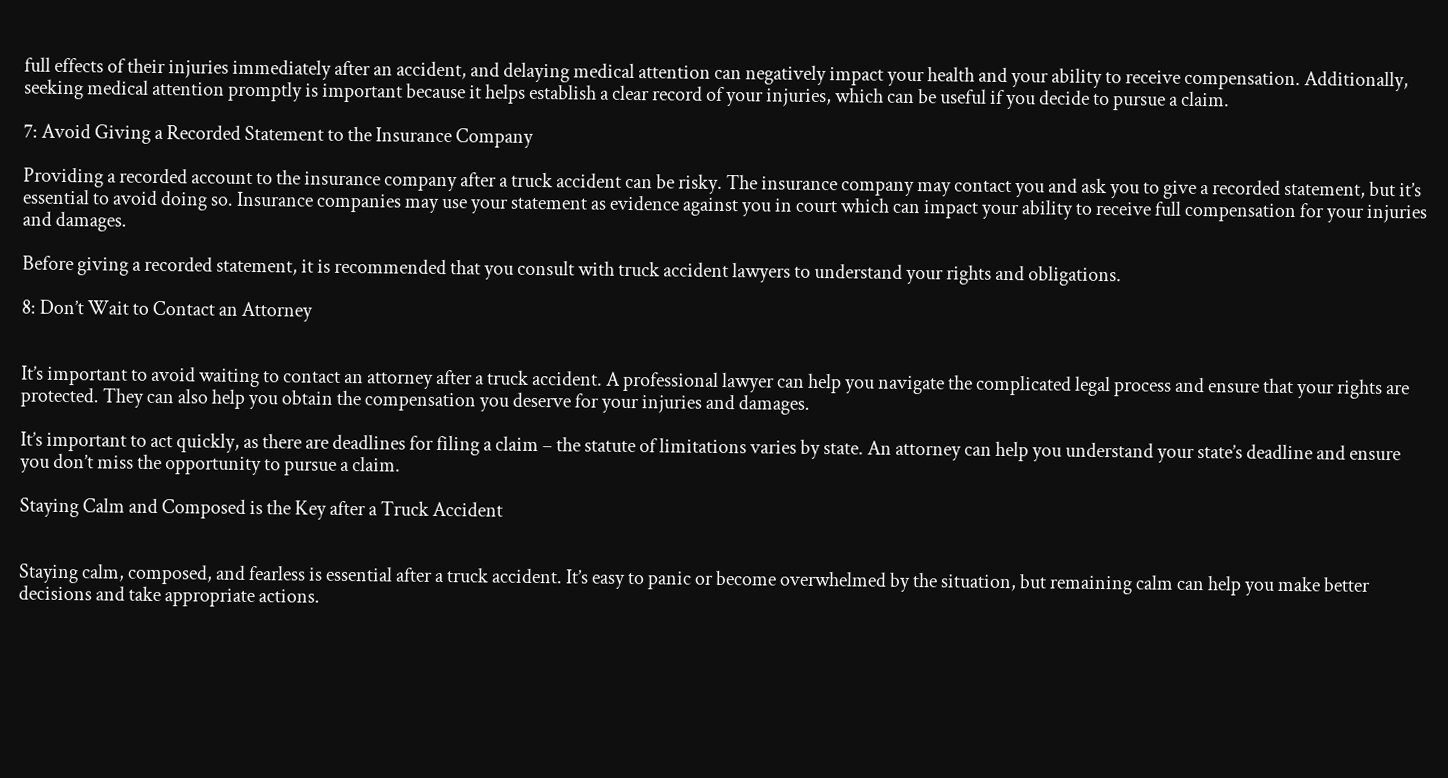full effects of their injuries immediately after an accident, and delaying medical attention can negatively impact your health and your ability to receive compensation. Additionally, seeking medical attention promptly is important because it helps establish a clear record of your injuries, which can be useful if you decide to pursue a claim.

7: Avoid Giving a Recorded Statement to the Insurance Company

Providing a recorded account to the insurance company after a truck accident can be risky. The insurance company may contact you and ask you to give a recorded statement, but it’s essential to avoid doing so. Insurance companies may use your statement as evidence against you in court which can impact your ability to receive full compensation for your injuries and damages.

Before giving a recorded statement, it is recommended that you consult with truck accident lawyers to understand your rights and obligations.

8: Don’t Wait to Contact an Attorney


It’s important to avoid waiting to contact an attorney after a truck accident. A professional lawyer can help you navigate the complicated legal process and ensure that your rights are protected. They can also help you obtain the compensation you deserve for your injuries and damages.

It’s important to act quickly, as there are deadlines for filing a claim – the statute of limitations varies by state. An attorney can help you understand your state’s deadline and ensure you don’t miss the opportunity to pursue a claim.

Staying Calm and Composed is the Key after a Truck Accident


Staying calm, composed, and fearless is essential after a truck accident. It’s easy to panic or become overwhelmed by the situation, but remaining calm can help you make better decisions and take appropriate actions.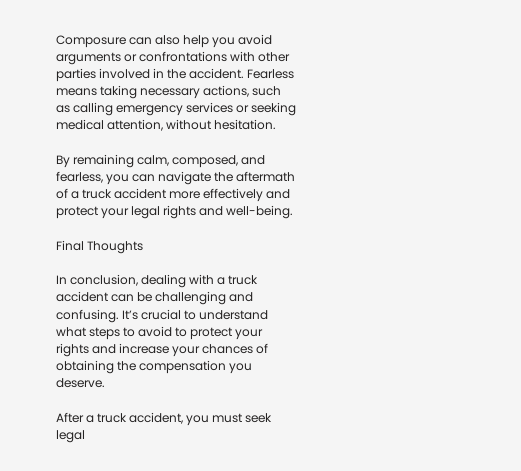Composure can also help you avoid arguments or confrontations with other parties involved in the accident. Fearless means taking necessary actions, such as calling emergency services or seeking medical attention, without hesitation.

By remaining calm, composed, and fearless, you can navigate the aftermath of a truck accident more effectively and protect your legal rights and well-being.

Final Thoughts

In conclusion, dealing with a truck accident can be challenging and confusing. It’s crucial to understand what steps to avoid to protect your rights and increase your chances of obtaining the compensation you deserve.

After a truck accident, you must seek legal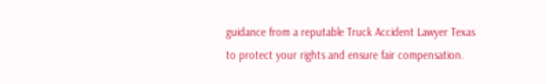guidance from a reputable Truck Accident Lawyer Texas to protect your rights and ensure fair compensation.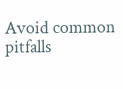Avoid common pitfalls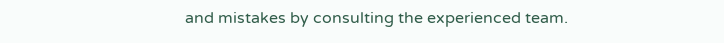and mistakes by consulting the experienced team.